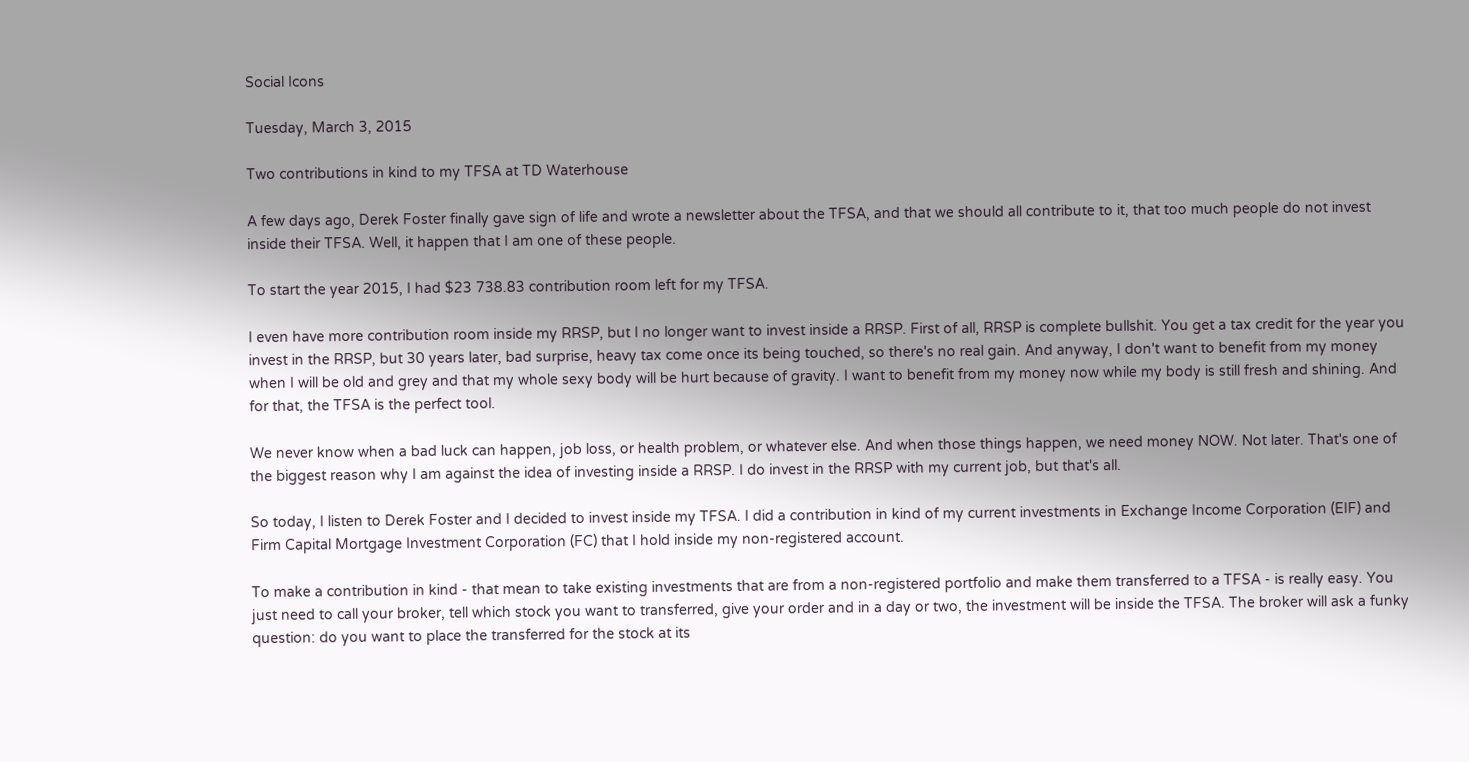Social Icons

Tuesday, March 3, 2015

Two contributions in kind to my TFSA at TD Waterhouse

A few days ago, Derek Foster finally gave sign of life and wrote a newsletter about the TFSA, and that we should all contribute to it, that too much people do not invest inside their TFSA. Well, it happen that I am one of these people.

To start the year 2015, I had $23 738.83 contribution room left for my TFSA.

I even have more contribution room inside my RRSP, but I no longer want to invest inside a RRSP. First of all, RRSP is complete bullshit. You get a tax credit for the year you invest in the RRSP, but 30 years later, bad surprise, heavy tax come once its being touched, so there's no real gain. And anyway, I don't want to benefit from my money when I will be old and grey and that my whole sexy body will be hurt because of gravity. I want to benefit from my money now while my body is still fresh and shining. And for that, the TFSA is the perfect tool.

We never know when a bad luck can happen, job loss, or health problem, or whatever else. And when those things happen, we need money NOW. Not later. That's one of the biggest reason why I am against the idea of investing inside a RRSP. I do invest in the RRSP with my current job, but that's all.

So today, I listen to Derek Foster and I decided to invest inside my TFSA. I did a contribution in kind of my current investments in Exchange Income Corporation (EIF) and Firm Capital Mortgage Investment Corporation (FC) that I hold inside my non-registered account.

To make a contribution in kind - that mean to take existing investments that are from a non-registered portfolio and make them transferred to a TFSA - is really easy. You just need to call your broker, tell which stock you want to transferred, give your order and in a day or two, the investment will be inside the TFSA. The broker will ask a funky question: do you want to place the transferred for the stock at its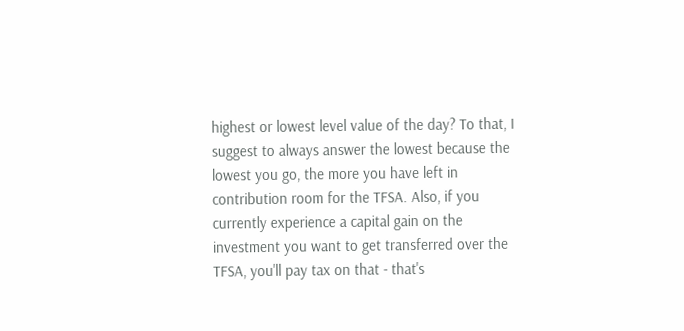highest or lowest level value of the day? To that, I suggest to always answer the lowest because the lowest you go, the more you have left in contribution room for the TFSA. Also, if you currently experience a capital gain on the investment you want to get transferred over the TFSA, you'll pay tax on that - that's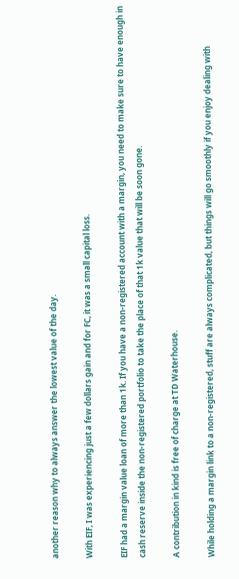another reason why to always answer the lowest value of the day.

With EIF, I was experiencing just a few dollars gain and for FC, it was a small capital loss.

EIF had a margin value loan of more than 1k. If you have a non-registered account with a margin, you need to make sure to have enough in cash reserve inside the non-registered portfolio to take the place of that 1k value that will be soon gone.

A contribution in kind is free of charge at TD Waterhouse.

While holding a margin link to a non-registered, stuff are always complicated, but things will go smoothly if you enjoy dealing with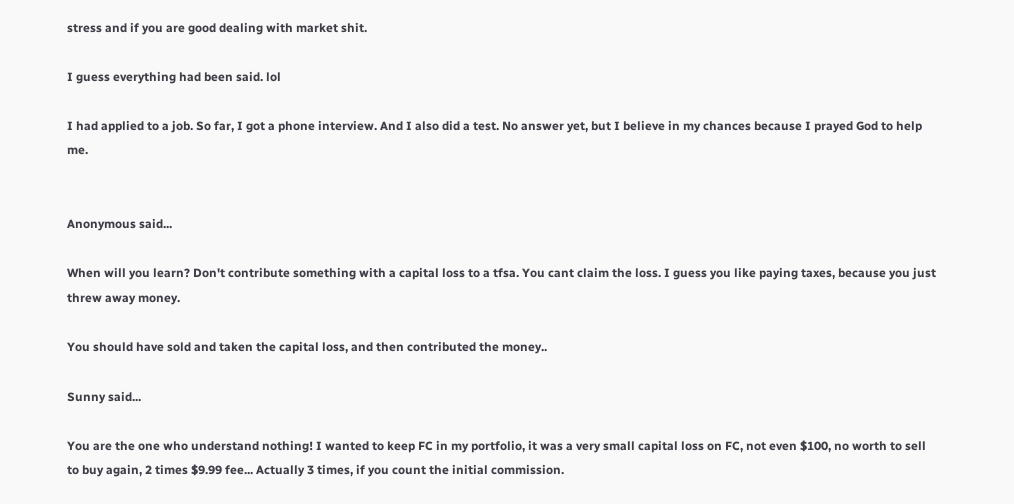stress and if you are good dealing with market shit.

I guess everything had been said. lol

I had applied to a job. So far, I got a phone interview. And I also did a test. No answer yet, but I believe in my chances because I prayed God to help me.


Anonymous said...

When will you learn? Don't contribute something with a capital loss to a tfsa. You cant claim the loss. I guess you like paying taxes, because you just threw away money.

You should have sold and taken the capital loss, and then contributed the money..

Sunny said...

You are the one who understand nothing! I wanted to keep FC in my portfolio, it was a very small capital loss on FC, not even $100, no worth to sell to buy again, 2 times $9.99 fee... Actually 3 times, if you count the initial commission.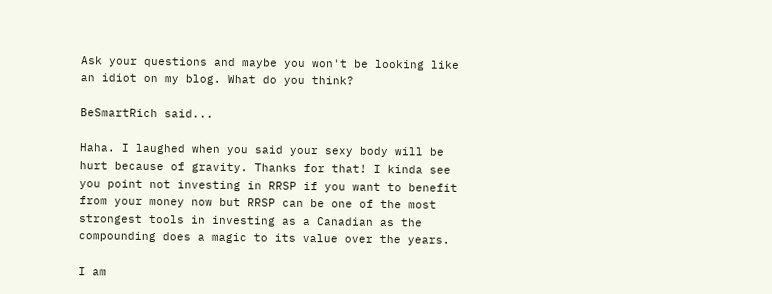Ask your questions and maybe you won't be looking like an idiot on my blog. What do you think?

BeSmartRich said...

Haha. I laughed when you said your sexy body will be hurt because of gravity. Thanks for that! I kinda see you point not investing in RRSP if you want to benefit from your money now but RRSP can be one of the most strongest tools in investing as a Canadian as the compounding does a magic to its value over the years.

I am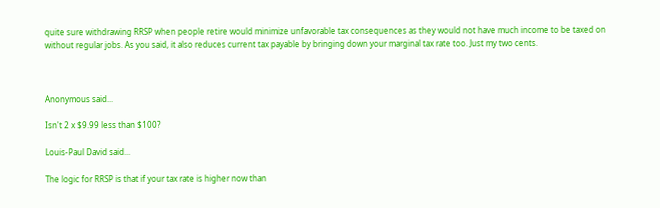quite sure withdrawing RRSP when people retire would minimize unfavorable tax consequences as they would not have much income to be taxed on without regular jobs. As you said, it also reduces current tax payable by bringing down your marginal tax rate too. Just my two cents.



Anonymous said...

Isn't 2 x $9.99 less than $100?

Louis-Paul David said...

The logic for RRSP is that if your tax rate is higher now than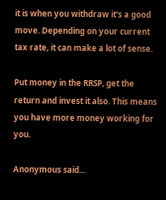it is when you withdraw it's a good move. Depending on your current tax rate, it can make a lot of sense.

Put money in the RRSP, get the return and invest it also. This means you have more money working for you.

Anonymous said...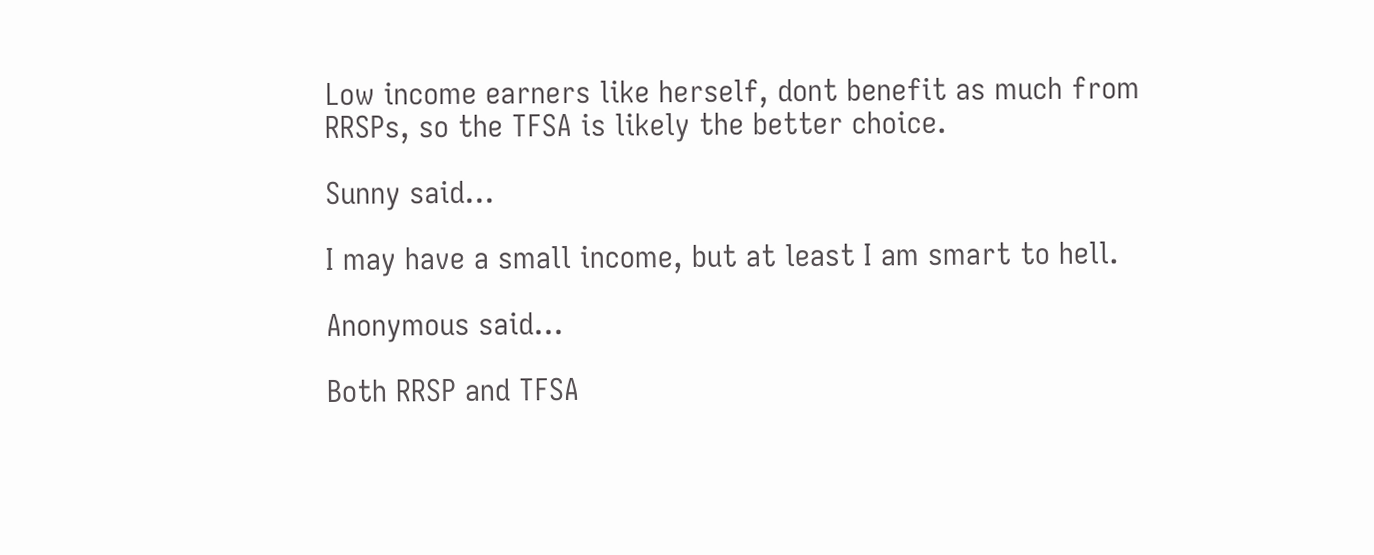Low income earners like herself, dont benefit as much from RRSPs, so the TFSA is likely the better choice.

Sunny said...

I may have a small income, but at least I am smart to hell.

Anonymous said...

Both RRSP and TFSA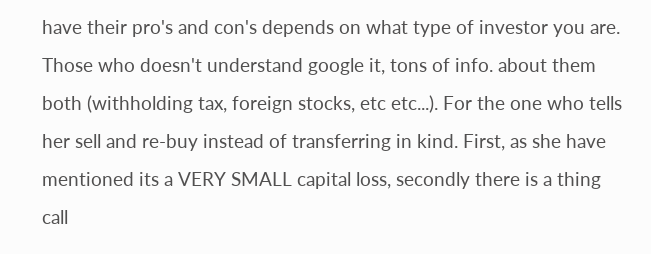have their pro's and con's depends on what type of investor you are. Those who doesn't understand google it, tons of info. about them both (withholding tax, foreign stocks, etc etc...). For the one who tells her sell and re-buy instead of transferring in kind. First, as she have mentioned its a VERY SMALL capital loss, secondly there is a thing call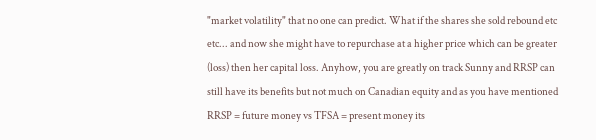"market volatility" that no one can predict. What if the shares she sold rebound etc etc... and now she might have to repurchase at a higher price which can be greater (loss) then her capital loss. Anyhow, you are greatly on track Sunny and RRSP can still have its benefits but not much on Canadian equity and as you have mentioned RRSP = future money vs TFSA = present money its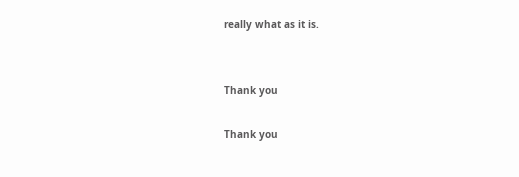really what as it is.


Thank you

Thank you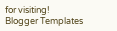for visiting!
Blogger Templates